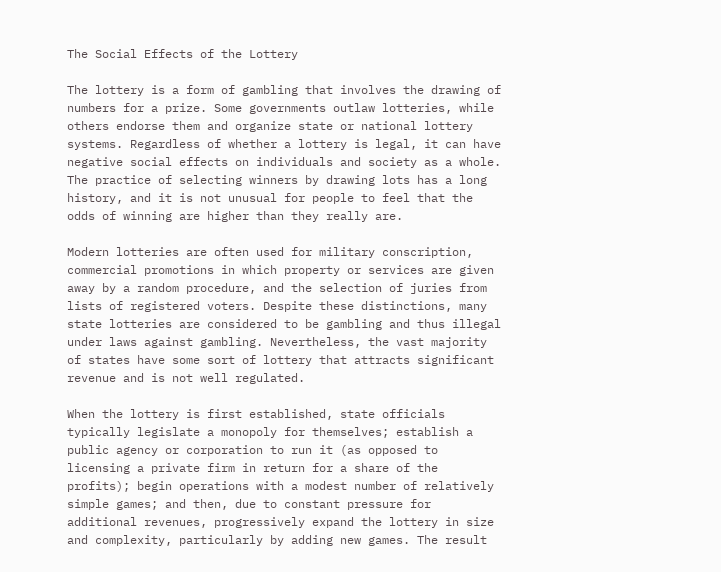The Social Effects of the Lottery

The lottery is a form of gambling that involves the drawing of numbers for a prize. Some governments outlaw lotteries, while others endorse them and organize state or national lottery systems. Regardless of whether a lottery is legal, it can have negative social effects on individuals and society as a whole. The practice of selecting winners by drawing lots has a long history, and it is not unusual for people to feel that the odds of winning are higher than they really are.

Modern lotteries are often used for military conscription, commercial promotions in which property or services are given away by a random procedure, and the selection of juries from lists of registered voters. Despite these distinctions, many state lotteries are considered to be gambling and thus illegal under laws against gambling. Nevertheless, the vast majority of states have some sort of lottery that attracts significant revenue and is not well regulated.

When the lottery is first established, state officials typically legislate a monopoly for themselves; establish a public agency or corporation to run it (as opposed to licensing a private firm in return for a share of the profits); begin operations with a modest number of relatively simple games; and then, due to constant pressure for additional revenues, progressively expand the lottery in size and complexity, particularly by adding new games. The result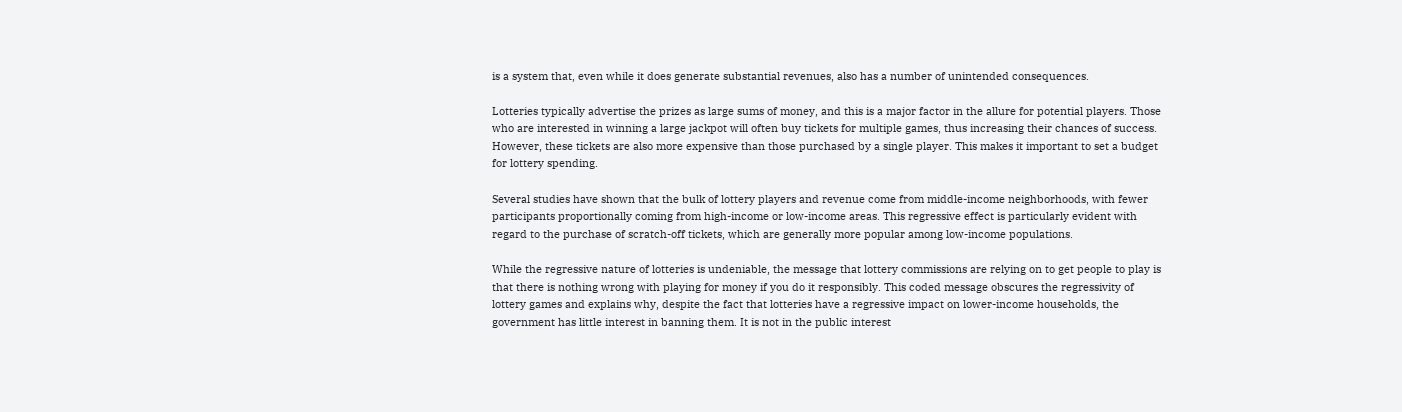is a system that, even while it does generate substantial revenues, also has a number of unintended consequences.

Lotteries typically advertise the prizes as large sums of money, and this is a major factor in the allure for potential players. Those who are interested in winning a large jackpot will often buy tickets for multiple games, thus increasing their chances of success. However, these tickets are also more expensive than those purchased by a single player. This makes it important to set a budget for lottery spending.

Several studies have shown that the bulk of lottery players and revenue come from middle-income neighborhoods, with fewer participants proportionally coming from high-income or low-income areas. This regressive effect is particularly evident with regard to the purchase of scratch-off tickets, which are generally more popular among low-income populations.

While the regressive nature of lotteries is undeniable, the message that lottery commissions are relying on to get people to play is that there is nothing wrong with playing for money if you do it responsibly. This coded message obscures the regressivity of lottery games and explains why, despite the fact that lotteries have a regressive impact on lower-income households, the government has little interest in banning them. It is not in the public interest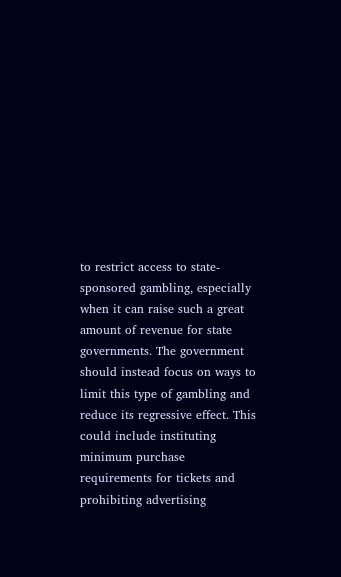to restrict access to state-sponsored gambling, especially when it can raise such a great amount of revenue for state governments. The government should instead focus on ways to limit this type of gambling and reduce its regressive effect. This could include instituting minimum purchase requirements for tickets and prohibiting advertising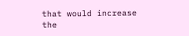that would increase the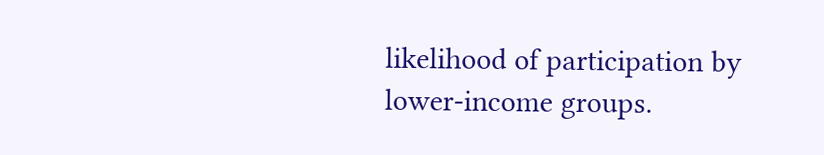likelihood of participation by lower-income groups.